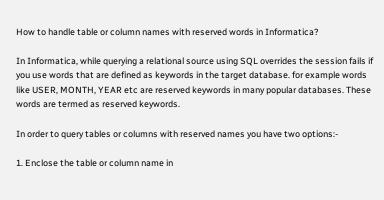How to handle table or column names with reserved words in Informatica?

In Informatica, while querying a relational source using SQL overrides the session fails if you use words that are defined as keywords in the target database. for example words like USER, MONTH, YEAR etc are reserved keywords in many popular databases. These words are termed as reserved keywords.

In order to query tables or columns with reserved names you have two options:-

1. Enclose the table or column name in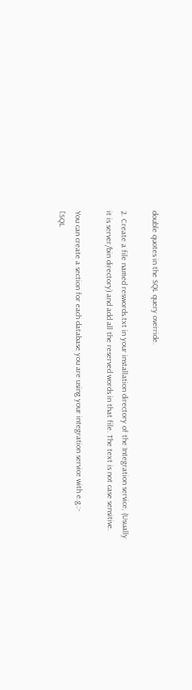double quotes in the SQL query override.

2. Create a file named reswords.txt in your installation directory of the Integration service, (Usually it is server/bin directory) and add all the reserved words in that file. The text is not case sensitive.

You can create a section for each database you are using your integration service with e.g.:-
[SQL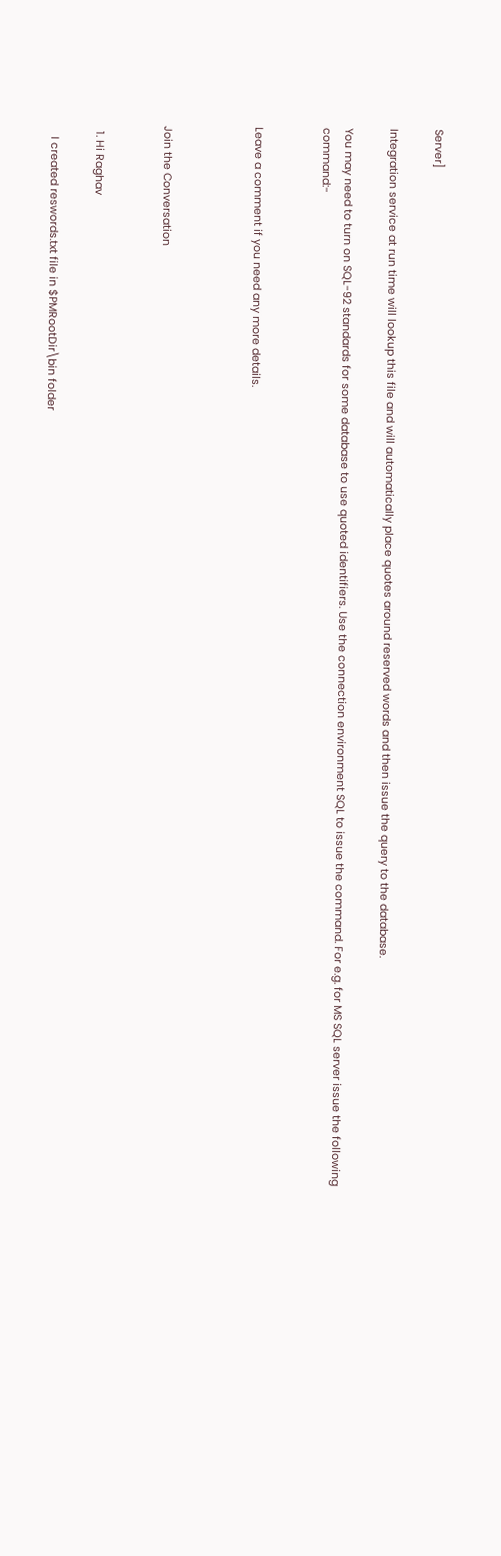Server]

Integration service at run time will lookup this file and will automatically place quotes around reserved words and then issue the query to the database.

You may need to turn on SQL-92 standards for some database to use quoted identifiers. Use the connection environment SQL to issue the command. For e.g. for MS SQL server issue the following command:-


Leave a comment if you need any more details.



Join the Conversation


  1. Hi Raghav

    I created reswords.txt file in $PMRootDir\bin folder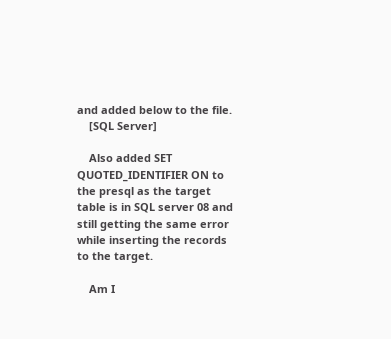and added below to the file.
    [SQL Server]

    Also added SET QUOTED_IDENTIFIER ON to the presql as the target table is in SQL server 08 and still getting the same error while inserting the records to the target.

    Am I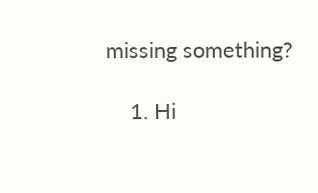missing something?

    1. Hi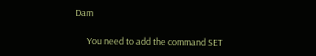Dam

      You need to add the command SET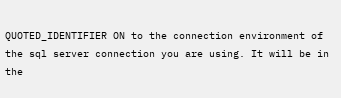QUOTED_IDENTIFIER ON to the connection environment of the sql server connection you are using. It will be in the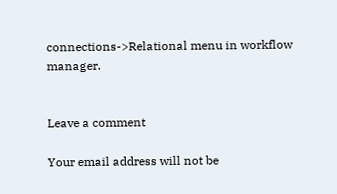connections->Relational menu in workflow manager.


Leave a comment

Your email address will not be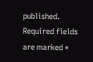published. Required fields are marked *